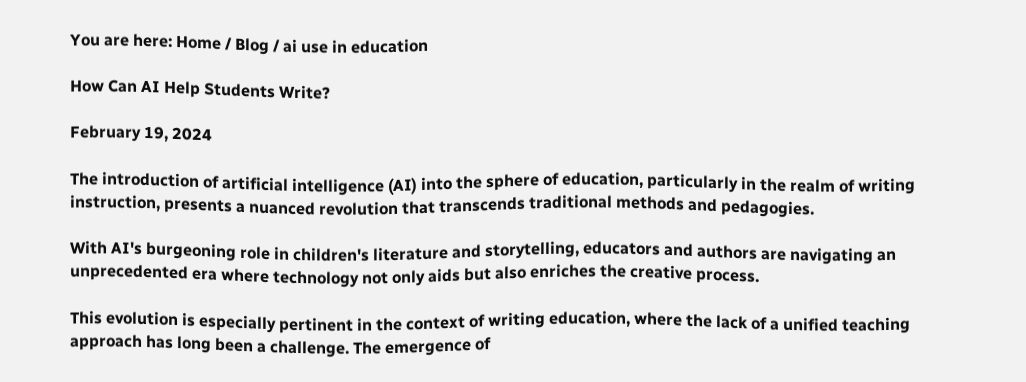You are here: Home / Blog / ai use in education

How Can AI Help Students Write?

February 19, 2024

The introduction of artificial intelligence (AI) into the sphere of education, particularly in the realm of writing instruction, presents a nuanced revolution that transcends traditional methods and pedagogies.

With AI's burgeoning role in children's literature and storytelling, educators and authors are navigating an unprecedented era where technology not only aids but also enriches the creative process.

This evolution is especially pertinent in the context of writing education, where the lack of a unified teaching approach has long been a challenge. The emergence of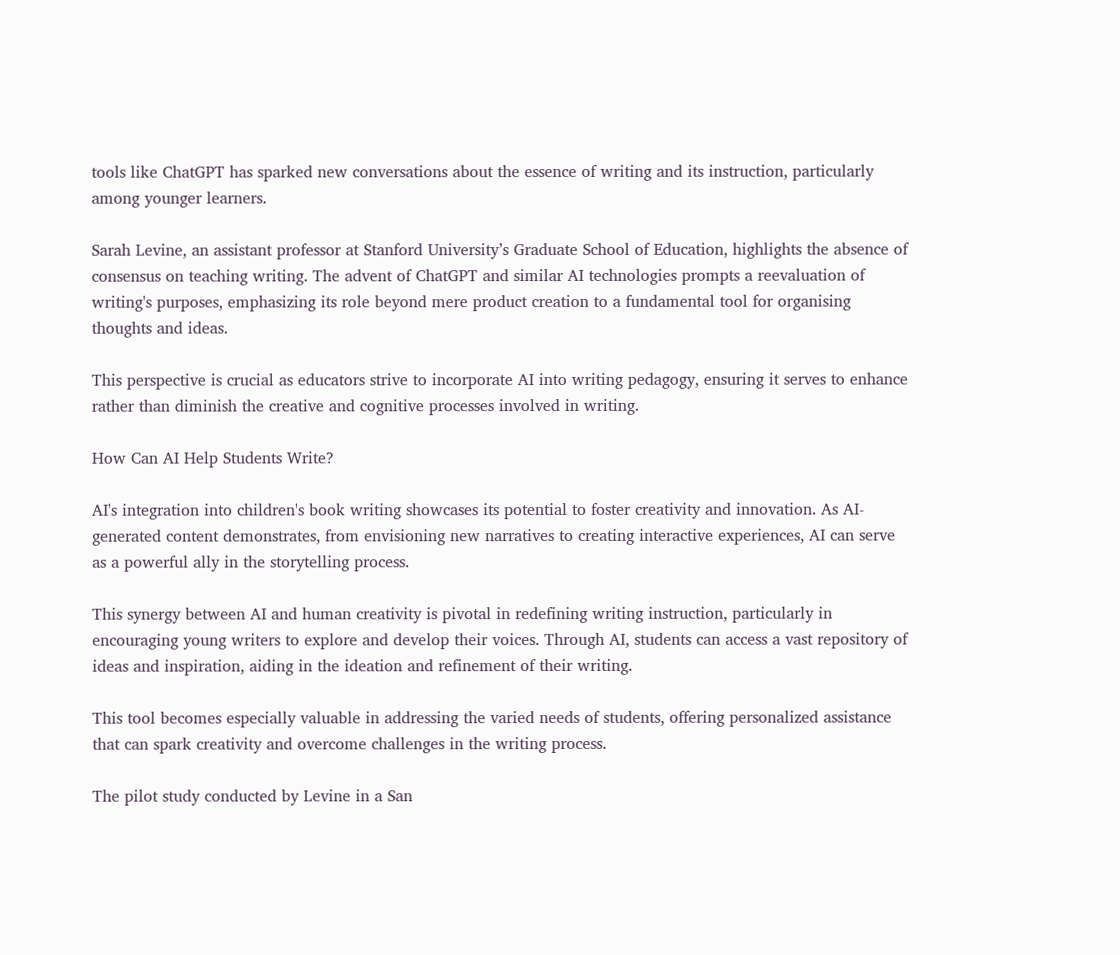tools like ChatGPT has sparked new conversations about the essence of writing and its instruction, particularly among younger learners.

Sarah Levine, an assistant professor at Stanford University’s Graduate School of Education, highlights the absence of consensus on teaching writing. The advent of ChatGPT and similar AI technologies prompts a reevaluation of writing's purposes, emphasizing its role beyond mere product creation to a fundamental tool for organising thoughts and ideas.

This perspective is crucial as educators strive to incorporate AI into writing pedagogy, ensuring it serves to enhance rather than diminish the creative and cognitive processes involved in writing.

How Can AI Help Students Write?

AI's integration into children's book writing showcases its potential to foster creativity and innovation. As AI-generated content demonstrates, from envisioning new narratives to creating interactive experiences, AI can serve as a powerful ally in the storytelling process.

This synergy between AI and human creativity is pivotal in redefining writing instruction, particularly in encouraging young writers to explore and develop their voices. Through AI, students can access a vast repository of ideas and inspiration, aiding in the ideation and refinement of their writing.

This tool becomes especially valuable in addressing the varied needs of students, offering personalized assistance that can spark creativity and overcome challenges in the writing process.

The pilot study conducted by Levine in a San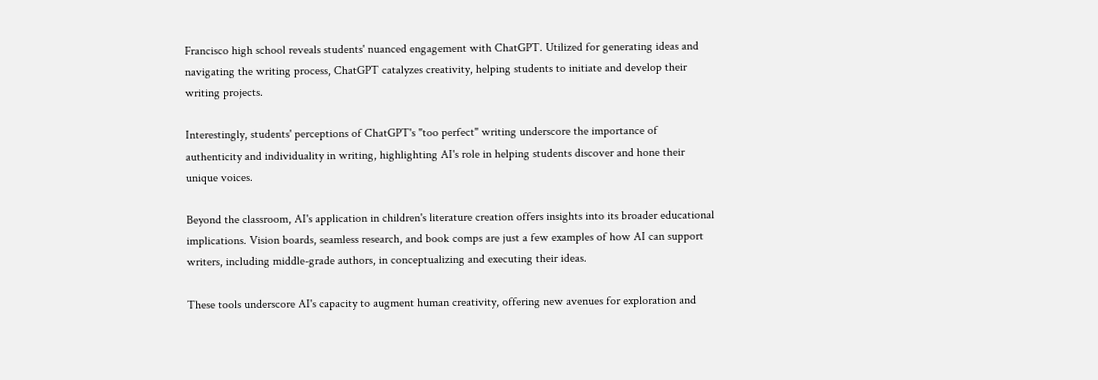Francisco high school reveals students' nuanced engagement with ChatGPT. Utilized for generating ideas and navigating the writing process, ChatGPT catalyzes creativity, helping students to initiate and develop their writing projects.

Interestingly, students' perceptions of ChatGPT's "too perfect" writing underscore the importance of authenticity and individuality in writing, highlighting AI's role in helping students discover and hone their unique voices.

Beyond the classroom, AI's application in children's literature creation offers insights into its broader educational implications. Vision boards, seamless research, and book comps are just a few examples of how AI can support writers, including middle-grade authors, in conceptualizing and executing their ideas.

These tools underscore AI's capacity to augment human creativity, offering new avenues for exploration and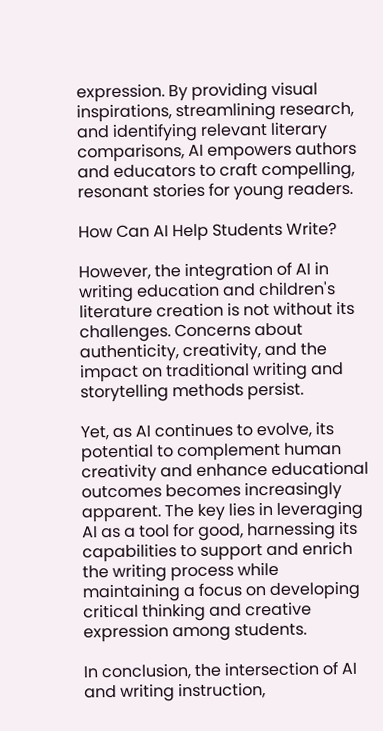expression. By providing visual inspirations, streamlining research, and identifying relevant literary comparisons, AI empowers authors and educators to craft compelling, resonant stories for young readers.

How Can AI Help Students Write?

However, the integration of AI in writing education and children's literature creation is not without its challenges. Concerns about authenticity, creativity, and the impact on traditional writing and storytelling methods persist.

Yet, as AI continues to evolve, its potential to complement human creativity and enhance educational outcomes becomes increasingly apparent. The key lies in leveraging AI as a tool for good, harnessing its capabilities to support and enrich the writing process while maintaining a focus on developing critical thinking and creative expression among students.

In conclusion, the intersection of AI and writing instruction,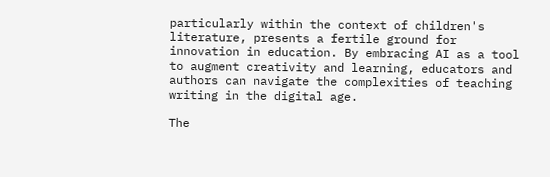particularly within the context of children's literature, presents a fertile ground for innovation in education. By embracing AI as a tool to augment creativity and learning, educators and authors can navigate the complexities of teaching writing in the digital age.

The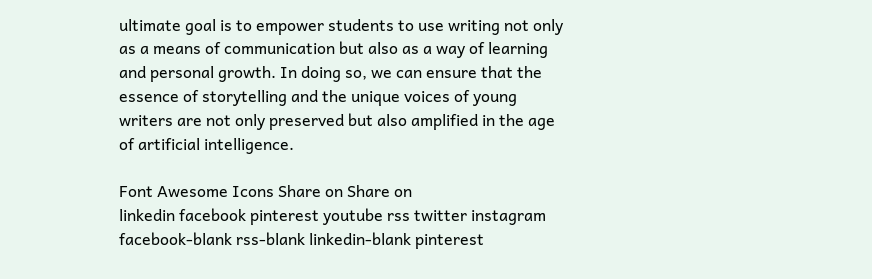ultimate goal is to empower students to use writing not only as a means of communication but also as a way of learning and personal growth. In doing so, we can ensure that the essence of storytelling and the unique voices of young writers are not only preserved but also amplified in the age of artificial intelligence.

Font Awesome Icons Share on Share on
linkedin facebook pinterest youtube rss twitter instagram facebook-blank rss-blank linkedin-blank pinterest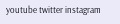youtube twitter instagram